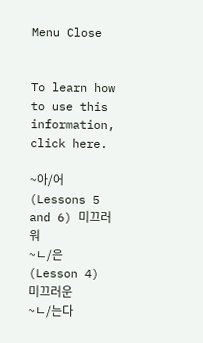Menu Close


To learn how to use this information, click here.

~아/어 (Lessons 5 and 6) 미끄러워
~ㄴ/은 (Lesson 4) 미끄러운
~ㄴ/는다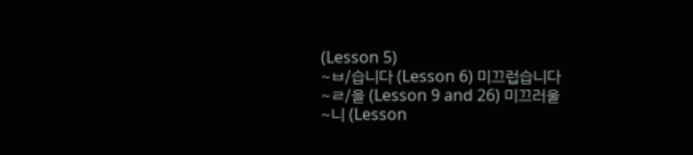(Lesson 5)
~ㅂ/습니다 (Lesson 6) 미끄럽습니다
~ㄹ/을 (Lesson 9 and 26) 미끄러울
~니 (Lesson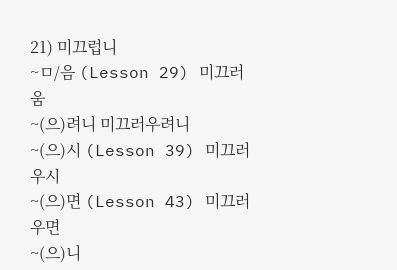21) 미끄럽니
~ㅁ/음 (Lesson 29) 미끄러움
~(으)려니 미끄러우려니
~(으)시 (Lesson 39) 미끄러우시
~(으)면 (Lesson 43) 미끄러우면
~(으)니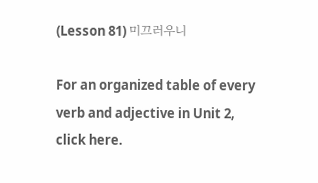(Lesson 81) 미끄러우니

For an organized table of every verb and adjective in Unit 2, click here.